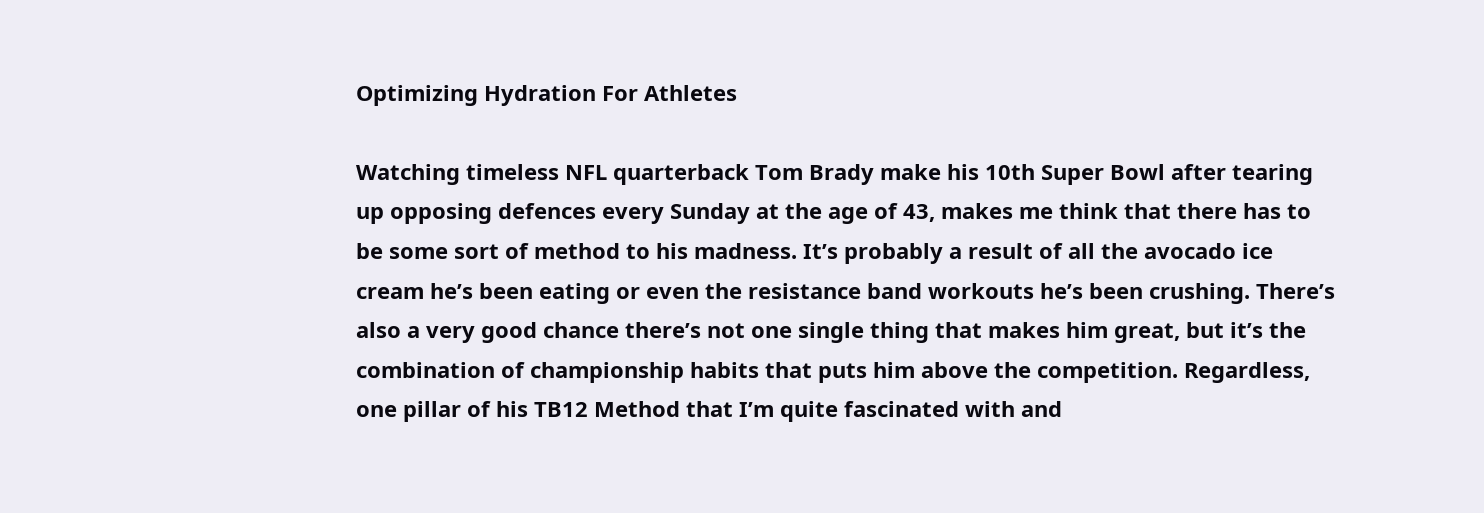Optimizing Hydration For Athletes

Watching timeless NFL quarterback Tom Brady make his 10th Super Bowl after tearing up opposing defences every Sunday at the age of 43, makes me think that there has to be some sort of method to his madness. It’s probably a result of all the avocado ice cream he’s been eating or even the resistance band workouts he’s been crushing. There’s also a very good chance there’s not one single thing that makes him great, but it’s the combination of championship habits that puts him above the competition. Regardless, one pillar of his TB12 Method that I’m quite fascinated with and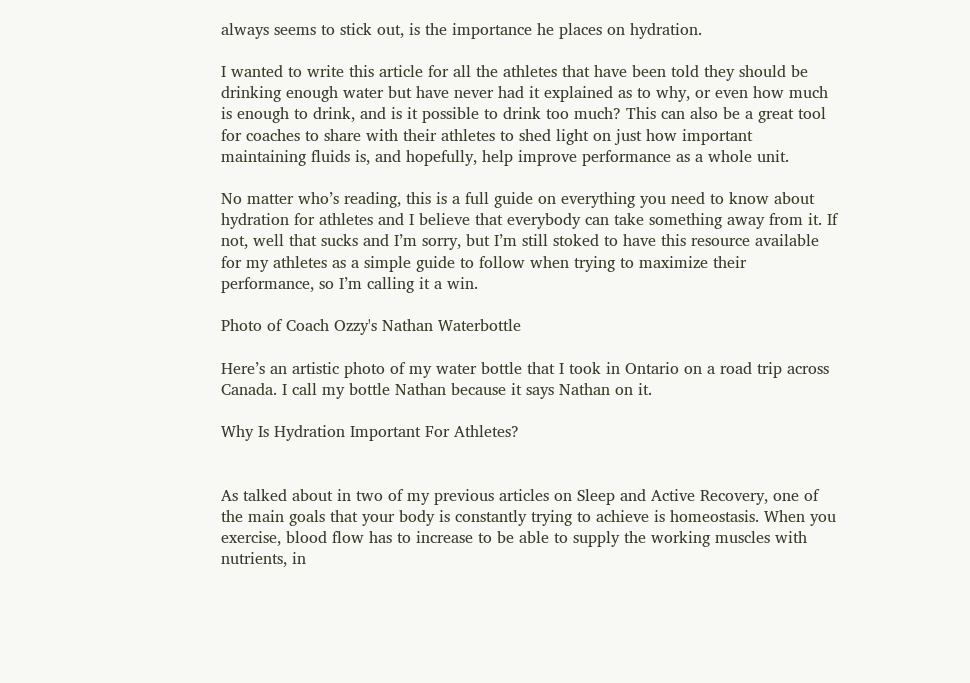always seems to stick out, is the importance he places on hydration.

I wanted to write this article for all the athletes that have been told they should be drinking enough water but have never had it explained as to why, or even how much is enough to drink, and is it possible to drink too much? This can also be a great tool for coaches to share with their athletes to shed light on just how important maintaining fluids is, and hopefully, help improve performance as a whole unit.

No matter who’s reading, this is a full guide on everything you need to know about hydration for athletes and I believe that everybody can take something away from it. If not, well that sucks and I’m sorry, but I’m still stoked to have this resource available for my athletes as a simple guide to follow when trying to maximize their performance, so I’m calling it a win.

Photo of Coach Ozzy's Nathan Waterbottle

Here’s an artistic photo of my water bottle that I took in Ontario on a road trip across Canada. I call my bottle Nathan because it says Nathan on it.

Why Is Hydration Important For Athletes?


As talked about in two of my previous articles on Sleep and Active Recovery, one of the main goals that your body is constantly trying to achieve is homeostasis. When you exercise, blood flow has to increase to be able to supply the working muscles with nutrients, in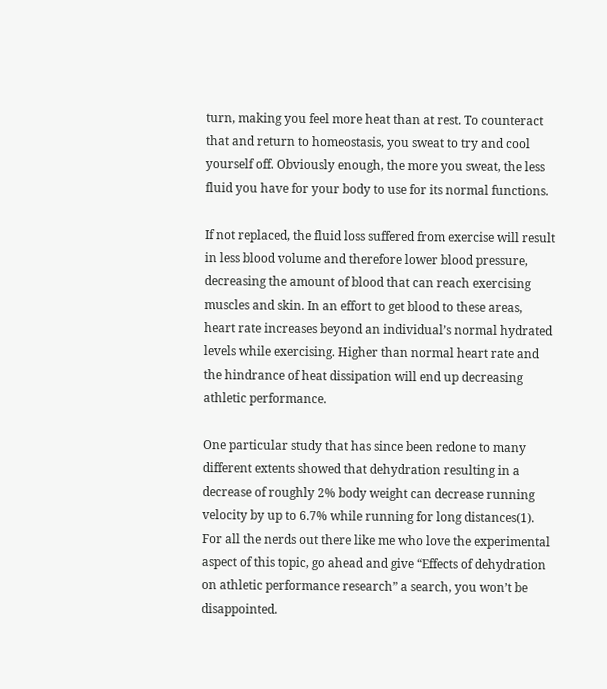turn, making you feel more heat than at rest. To counteract that and return to homeostasis, you sweat to try and cool yourself off. Obviously enough, the more you sweat, the less fluid you have for your body to use for its normal functions.

If not replaced, the fluid loss suffered from exercise will result in less blood volume and therefore lower blood pressure, decreasing the amount of blood that can reach exercising muscles and skin. In an effort to get blood to these areas, heart rate increases beyond an individual’s normal hydrated levels while exercising. Higher than normal heart rate and the hindrance of heat dissipation will end up decreasing athletic performance.

One particular study that has since been redone to many different extents showed that dehydration resulting in a decrease of roughly 2% body weight can decrease running velocity by up to 6.7% while running for long distances(1). For all the nerds out there like me who love the experimental aspect of this topic, go ahead and give “Effects of dehydration on athletic performance research” a search, you won’t be disappointed.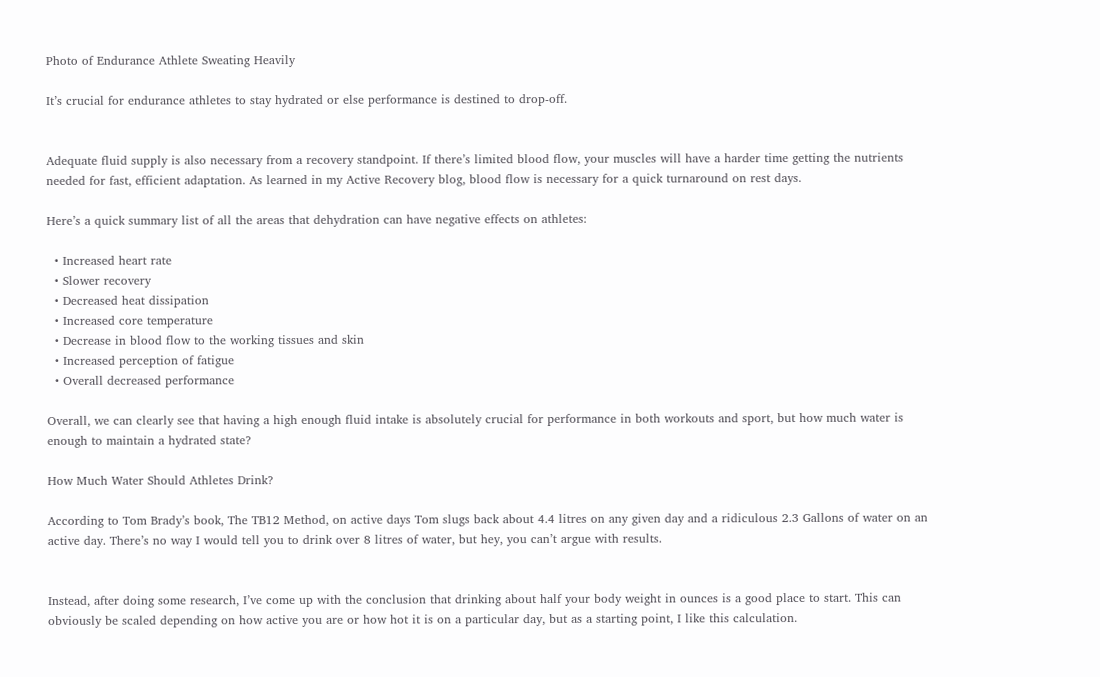Photo of Endurance Athlete Sweating Heavily

It’s crucial for endurance athletes to stay hydrated or else performance is destined to drop-off.


Adequate fluid supply is also necessary from a recovery standpoint. If there’s limited blood flow, your muscles will have a harder time getting the nutrients needed for fast, efficient adaptation. As learned in my Active Recovery blog, blood flow is necessary for a quick turnaround on rest days.

Here’s a quick summary list of all the areas that dehydration can have negative effects on athletes:

  • Increased heart rate
  • Slower recovery
  • Decreased heat dissipation
  • Increased core temperature
  • Decrease in blood flow to the working tissues and skin
  • Increased perception of fatigue
  • Overall decreased performance

Overall, we can clearly see that having a high enough fluid intake is absolutely crucial for performance in both workouts and sport, but how much water is enough to maintain a hydrated state?

How Much Water Should Athletes Drink?

According to Tom Brady’s book, The TB12 Method, on active days Tom slugs back about 4.4 litres on any given day and a ridiculous 2.3 Gallons of water on an active day. There’s no way I would tell you to drink over 8 litres of water, but hey, you can’t argue with results.


Instead, after doing some research, I’ve come up with the conclusion that drinking about half your body weight in ounces is a good place to start. This can obviously be scaled depending on how active you are or how hot it is on a particular day, but as a starting point, I like this calculation.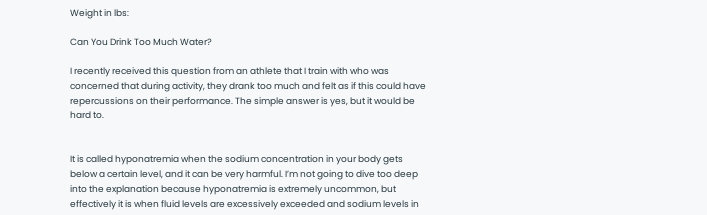Weight in lbs:

Can You Drink Too Much Water?

I recently received this question from an athlete that I train with who was concerned that during activity, they drank too much and felt as if this could have repercussions on their performance. The simple answer is yes, but it would be hard to.


It is called hyponatremia when the sodium concentration in your body gets below a certain level, and it can be very harmful. I’m not going to dive too deep into the explanation because hyponatremia is extremely uncommon, but effectively it is when fluid levels are excessively exceeded and sodium levels in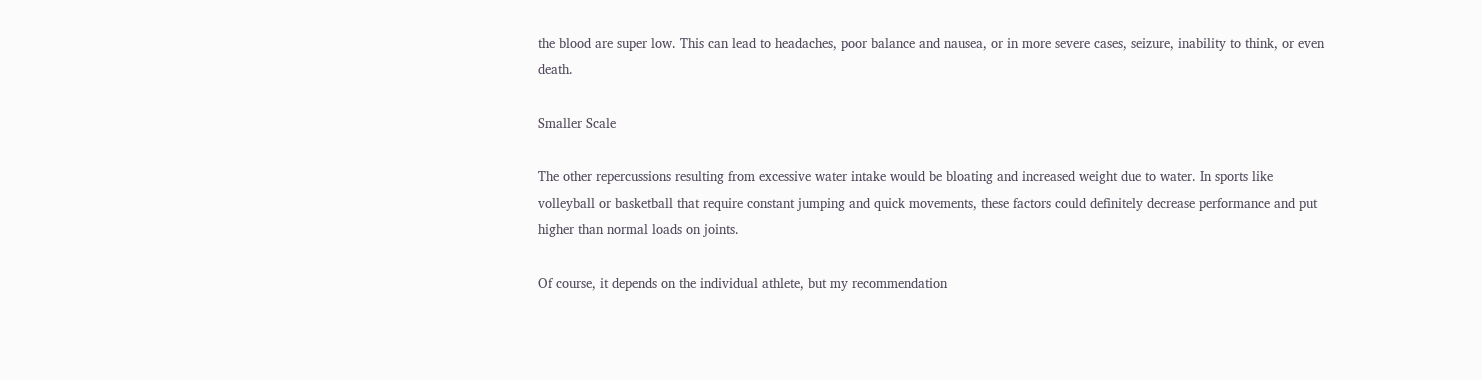the blood are super low. This can lead to headaches, poor balance and nausea, or in more severe cases, seizure, inability to think, or even death.

Smaller Scale

The other repercussions resulting from excessive water intake would be bloating and increased weight due to water. In sports like volleyball or basketball that require constant jumping and quick movements, these factors could definitely decrease performance and put higher than normal loads on joints.

Of course, it depends on the individual athlete, but my recommendation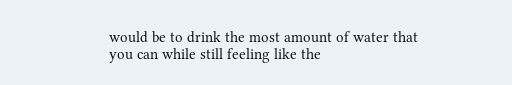would be to drink the most amount of water that you can while still feeling like the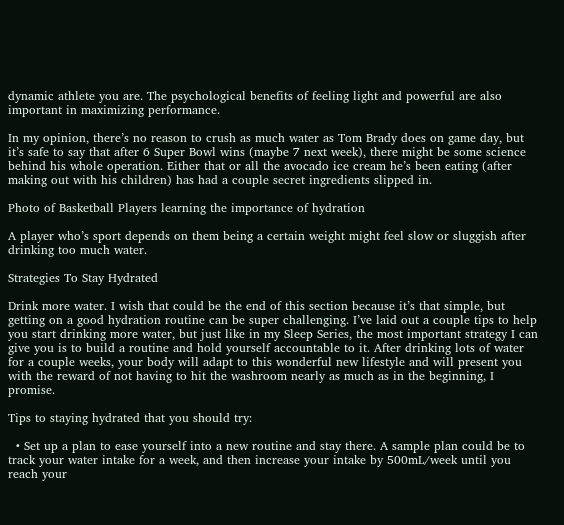dynamic athlete you are. The psychological benefits of feeling light and powerful are also important in maximizing performance.

In my opinion, there’s no reason to crush as much water as Tom Brady does on game day, but it’s safe to say that after 6 Super Bowl wins (maybe 7 next week), there might be some science behind his whole operation. Either that or all the avocado ice cream he’s been eating (after making out with his children) has had a couple secret ingredients slipped in.

Photo of Basketball Players learning the importance of hydration

A player who’s sport depends on them being a certain weight might feel slow or sluggish after drinking too much water.

Strategies To Stay Hydrated

Drink more water. I wish that could be the end of this section because it’s that simple, but getting on a good hydration routine can be super challenging. I’ve laid out a couple tips to help you start drinking more water, but just like in my Sleep Series, the most important strategy I can give you is to build a routine and hold yourself accountable to it. After drinking lots of water for a couple weeks, your body will adapt to this wonderful new lifestyle and will present you with the reward of not having to hit the washroom nearly as much as in the beginning, I promise.

Tips to staying hydrated that you should try:

  • Set up a plan to ease yourself into a new routine and stay there. A sample plan could be to track your water intake for a week, and then increase your intake by 500mL/week until you reach your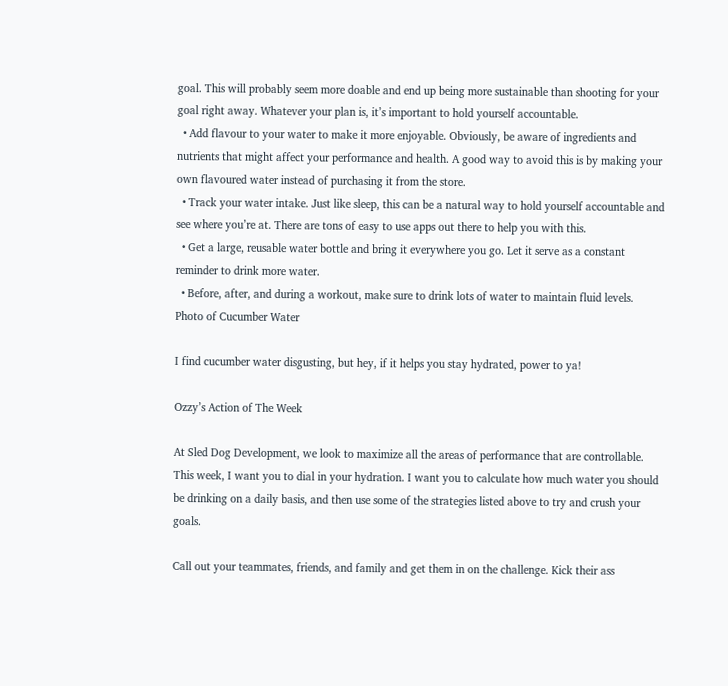goal. This will probably seem more doable and end up being more sustainable than shooting for your goal right away. Whatever your plan is, it’s important to hold yourself accountable.
  • Add flavour to your water to make it more enjoyable. Obviously, be aware of ingredients and nutrients that might affect your performance and health. A good way to avoid this is by making your own flavoured water instead of purchasing it from the store.
  • Track your water intake. Just like sleep, this can be a natural way to hold yourself accountable and see where you’re at. There are tons of easy to use apps out there to help you with this.
  • Get a large, reusable water bottle and bring it everywhere you go. Let it serve as a constant reminder to drink more water.
  • Before, after, and during a workout, make sure to drink lots of water to maintain fluid levels.
Photo of Cucumber Water

I find cucumber water disgusting, but hey, if it helps you stay hydrated, power to ya!

Ozzy’s Action of The Week

At Sled Dog Development, we look to maximize all the areas of performance that are controllable. This week, I want you to dial in your hydration. I want you to calculate how much water you should be drinking on a daily basis, and then use some of the strategies listed above to try and crush your goals.

Call out your teammates, friends, and family and get them in on the challenge. Kick their ass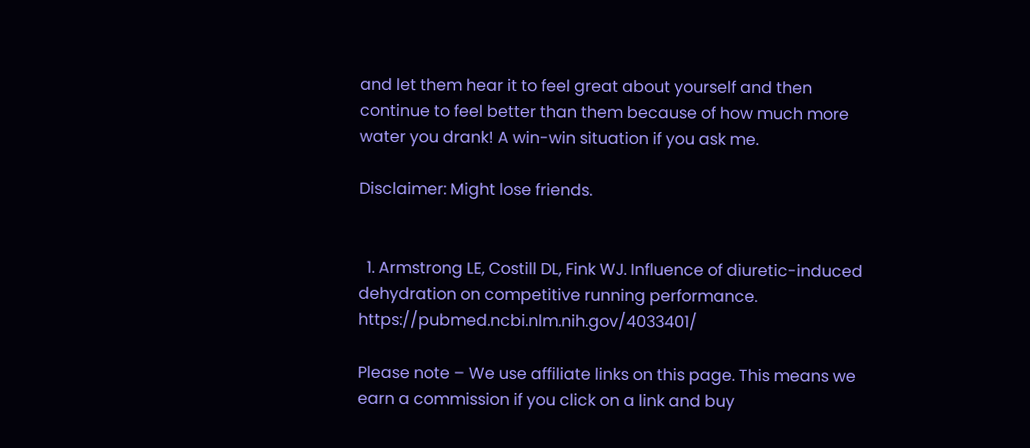and let them hear it to feel great about yourself and then continue to feel better than them because of how much more water you drank! A win-win situation if you ask me.

Disclaimer: Might lose friends.


  1. Armstrong LE, Costill DL, Fink WJ. Influence of diuretic-induced dehydration on competitive running performance. https://pubmed.ncbi.nlm.nih.gov/4033401/

Please note – We use affiliate links on this page. This means we earn a commission if you click on a link and buy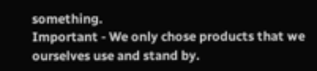something.
Important - We only chose products that we ourselves use and stand by.